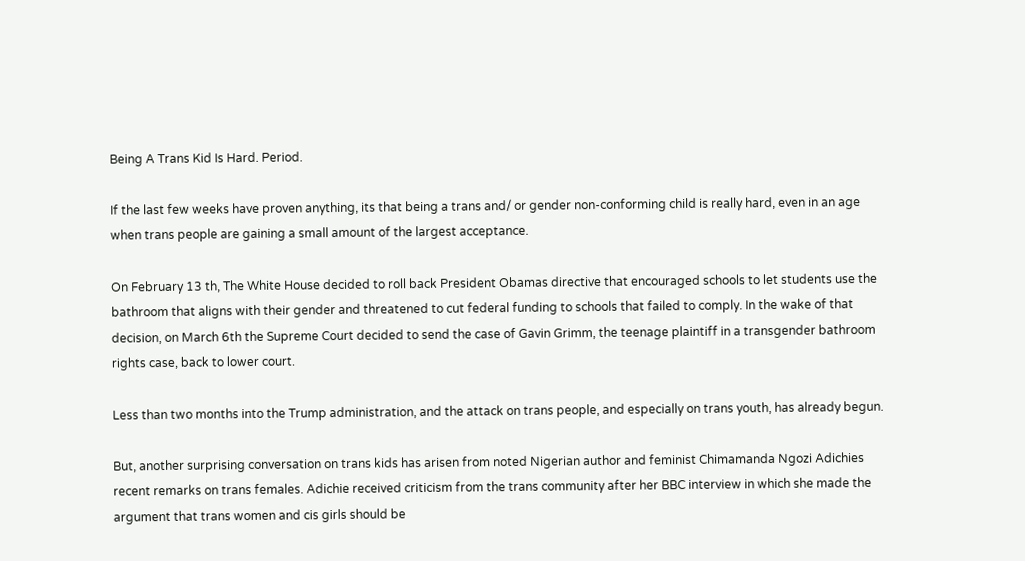Being A Trans Kid Is Hard. Period.

If the last few weeks have proven anything, its that being a trans and/ or gender non-conforming child is really hard, even in an age when trans people are gaining a small amount of the largest acceptance.

On February 13 th, The White House decided to roll back President Obamas directive that encouraged schools to let students use the bathroom that aligns with their gender and threatened to cut federal funding to schools that failed to comply. In the wake of that decision, on March 6th the Supreme Court decided to send the case of Gavin Grimm, the teenage plaintiff in a transgender bathroom rights case, back to lower court.

Less than two months into the Trump administration, and the attack on trans people, and especially on trans youth, has already begun.

But, another surprising conversation on trans kids has arisen from noted Nigerian author and feminist Chimamanda Ngozi Adichies recent remarks on trans females. Adichie received criticism from the trans community after her BBC interview in which she made the argument that trans women and cis girls should be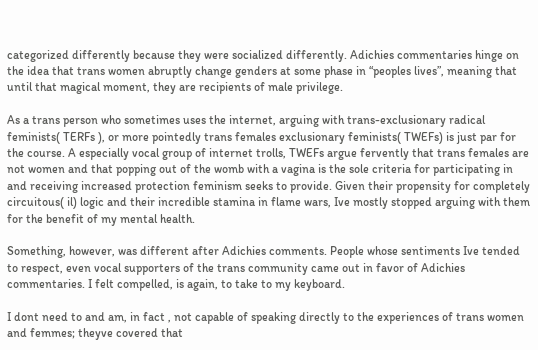categorized differently because they were socialized differently. Adichies commentaries hinge on the idea that trans women abruptly change genders at some phase in “peoples lives”, meaning that until that magical moment, they are recipients of male privilege.

As a trans person who sometimes uses the internet, arguing with trans-exclusionary radical feminists( TERFs ), or more pointedly trans females exclusionary feminists( TWEFs) is just par for the course. A especially vocal group of internet trolls, TWEFs argue fervently that trans females are not women and that popping out of the womb with a vagina is the sole criteria for participating in and receiving increased protection feminism seeks to provide. Given their propensity for completely circuitous( il) logic and their incredible stamina in flame wars, Ive mostly stopped arguing with them for the benefit of my mental health.

Something, however, was different after Adichies comments. People whose sentiments Ive tended to respect, even vocal supporters of the trans community came out in favor of Adichies commentaries. I felt compelled, is again, to take to my keyboard.

I dont need to and am, in fact , not capable of speaking directly to the experiences of trans women and femmes; theyve covered that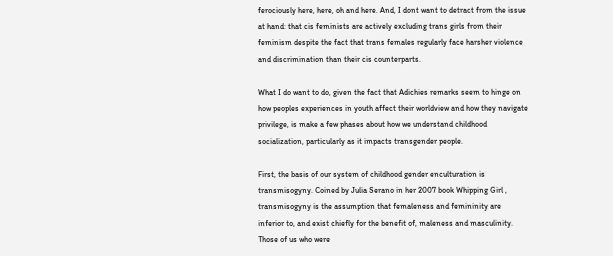ferociously here, here, oh and here. And, I dont want to detract from the issue at hand: that cis feminists are actively excluding trans girls from their feminism despite the fact that trans females regularly face harsher violence and discrimination than their cis counterparts.

What I do want to do, given the fact that Adichies remarks seem to hinge on how peoples experiences in youth affect their worldview and how they navigate privilege, is make a few phases about how we understand childhood socialization, particularly as it impacts transgender people.

First, the basis of our system of childhood gender enculturation is transmisogyny. Coined by Julia Serano in her 2007 book Whipping Girl , transmisogyny is the assumption that femaleness and femininity are inferior to, and exist chiefly for the benefit of, maleness and masculinity. Those of us who were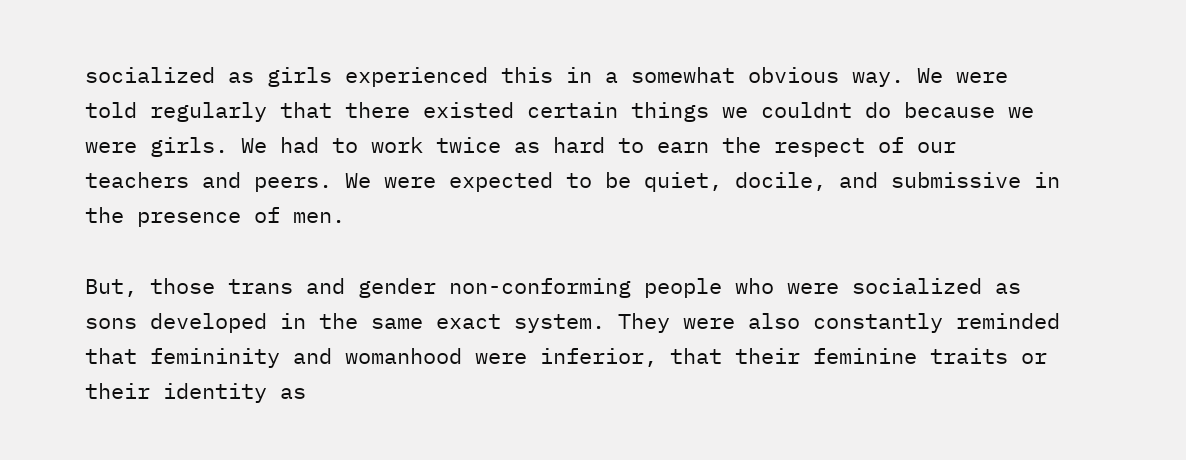socialized as girls experienced this in a somewhat obvious way. We were told regularly that there existed certain things we couldnt do because we were girls. We had to work twice as hard to earn the respect of our teachers and peers. We were expected to be quiet, docile, and submissive in the presence of men.

But, those trans and gender non-conforming people who were socialized as sons developed in the same exact system. They were also constantly reminded that femininity and womanhood were inferior, that their feminine traits or their identity as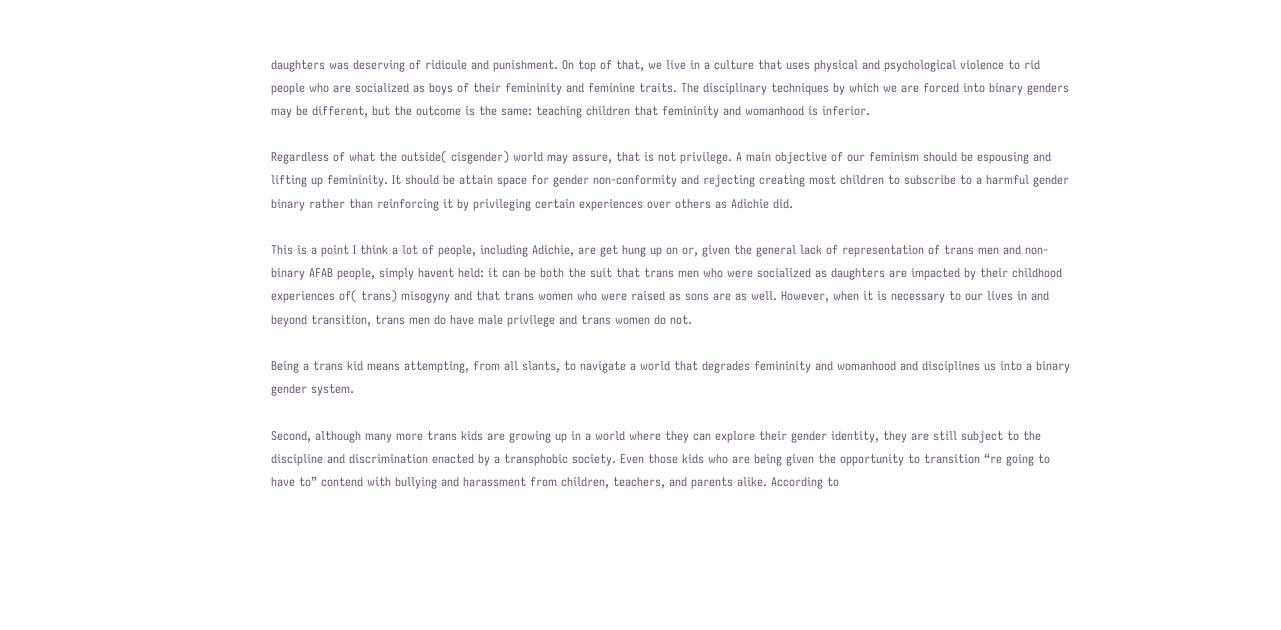daughters was deserving of ridicule and punishment. On top of that, we live in a culture that uses physical and psychological violence to rid people who are socialized as boys of their femininity and feminine traits. The disciplinary techniques by which we are forced into binary genders may be different, but the outcome is the same: teaching children that femininity and womanhood is inferior.

Regardless of what the outside( cisgender) world may assure, that is not privilege. A main objective of our feminism should be espousing and lifting up femininity. It should be attain space for gender non-conformity and rejecting creating most children to subscribe to a harmful gender binary rather than reinforcing it by privileging certain experiences over others as Adichie did.

This is a point I think a lot of people, including Adichie, are get hung up on or, given the general lack of representation of trans men and non-binary AFAB people, simply havent held: it can be both the suit that trans men who were socialized as daughters are impacted by their childhood experiences of( trans) misogyny and that trans women who were raised as sons are as well. However, when it is necessary to our lives in and beyond transition, trans men do have male privilege and trans women do not.

Being a trans kid means attempting, from all slants, to navigate a world that degrades femininity and womanhood and disciplines us into a binary gender system.

Second, although many more trans kids are growing up in a world where they can explore their gender identity, they are still subject to the discipline and discrimination enacted by a transphobic society. Even those kids who are being given the opportunity to transition “re going to have to” contend with bullying and harassment from children, teachers, and parents alike. According to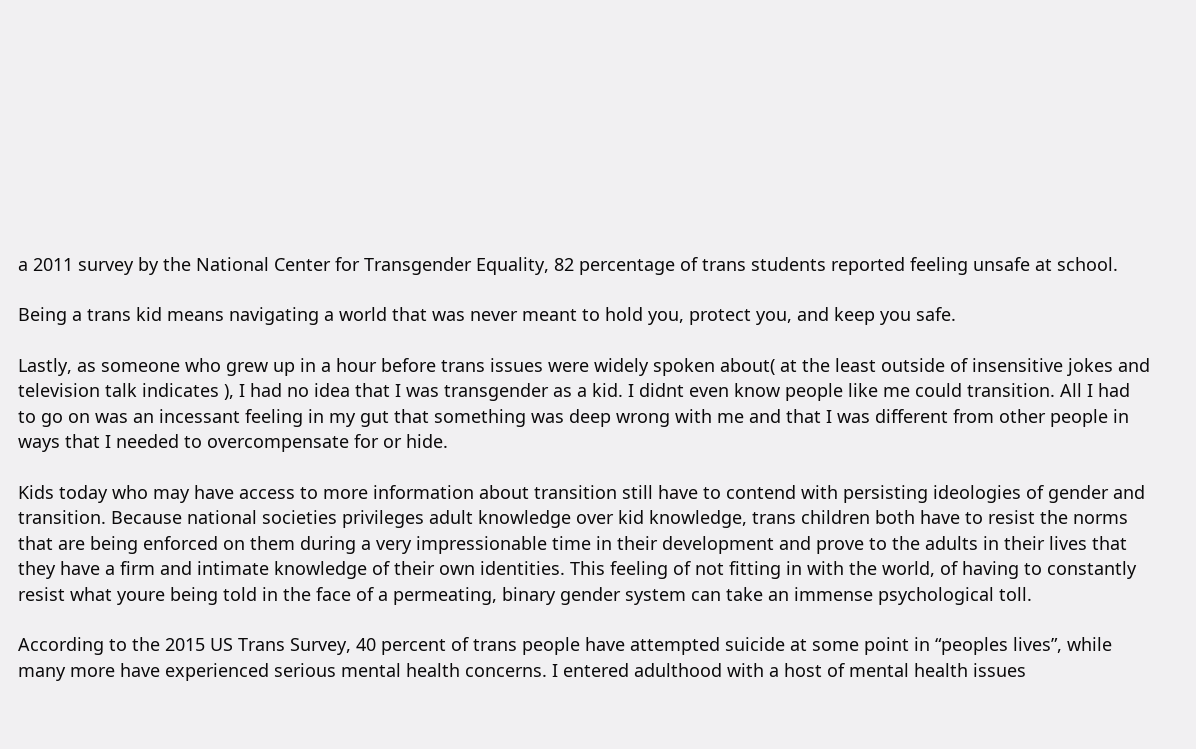a 2011 survey by the National Center for Transgender Equality, 82 percentage of trans students reported feeling unsafe at school.

Being a trans kid means navigating a world that was never meant to hold you, protect you, and keep you safe.

Lastly, as someone who grew up in a hour before trans issues were widely spoken about( at the least outside of insensitive jokes and television talk indicates ), I had no idea that I was transgender as a kid. I didnt even know people like me could transition. All I had to go on was an incessant feeling in my gut that something was deep wrong with me and that I was different from other people in ways that I needed to overcompensate for or hide.

Kids today who may have access to more information about transition still have to contend with persisting ideologies of gender and transition. Because national societies privileges adult knowledge over kid knowledge, trans children both have to resist the norms that are being enforced on them during a very impressionable time in their development and prove to the adults in their lives that they have a firm and intimate knowledge of their own identities. This feeling of not fitting in with the world, of having to constantly resist what youre being told in the face of a permeating, binary gender system can take an immense psychological toll.

According to the 2015 US Trans Survey, 40 percent of trans people have attempted suicide at some point in “peoples lives”, while many more have experienced serious mental health concerns. I entered adulthood with a host of mental health issues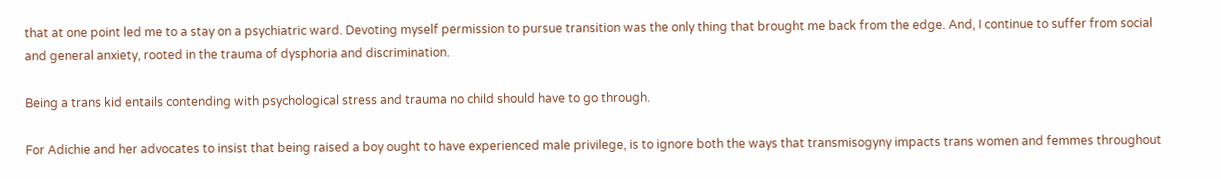that at one point led me to a stay on a psychiatric ward. Devoting myself permission to pursue transition was the only thing that brought me back from the edge. And, I continue to suffer from social and general anxiety, rooted in the trauma of dysphoria and discrimination.

Being a trans kid entails contending with psychological stress and trauma no child should have to go through.

For Adichie and her advocates to insist that being raised a boy ought to have experienced male privilege, is to ignore both the ways that transmisogyny impacts trans women and femmes throughout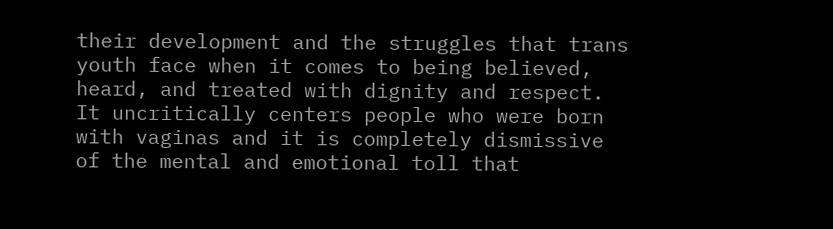their development and the struggles that trans youth face when it comes to being believed, heard, and treated with dignity and respect. It uncritically centers people who were born with vaginas and it is completely dismissive of the mental and emotional toll that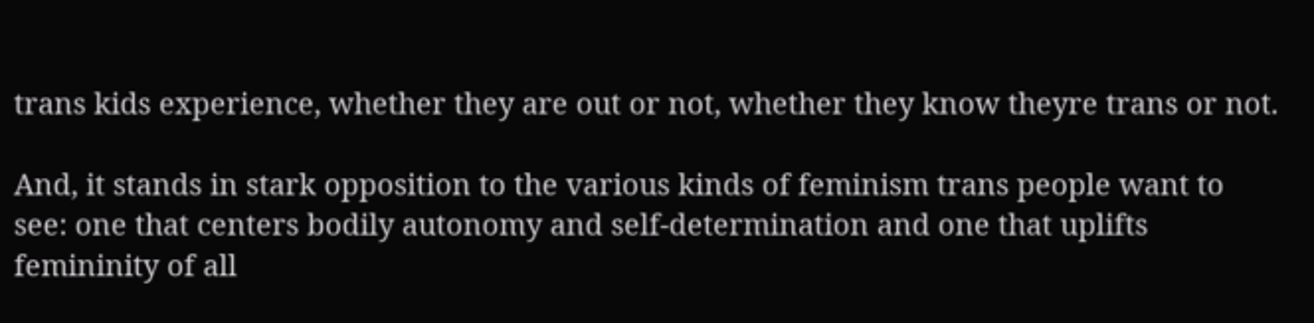trans kids experience, whether they are out or not, whether they know theyre trans or not.

And, it stands in stark opposition to the various kinds of feminism trans people want to see: one that centers bodily autonomy and self-determination and one that uplifts femininity of all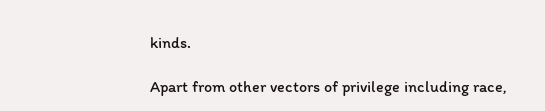kinds.

Apart from other vectors of privilege including race,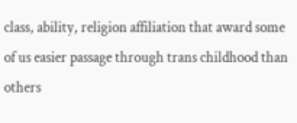class, ability, religion affiliation that award some of us easier passage through trans childhood than others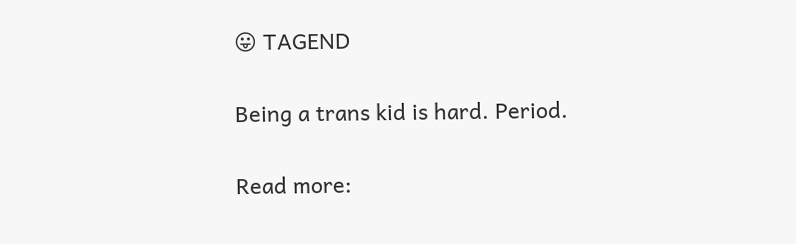😛 TAGEND

Being a trans kid is hard. Period.

Read more: